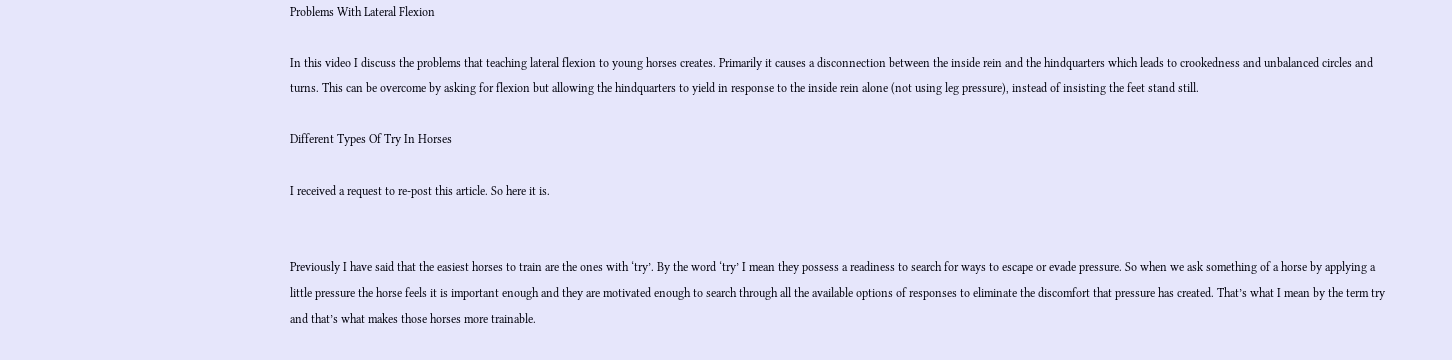Problems With Lateral Flexion

In this video I discuss the problems that teaching lateral flexion to young horses creates. Primarily it causes a disconnection between the inside rein and the hindquarters which leads to crookedness and unbalanced circles and turns. This can be overcome by asking for flexion but allowing the hindquarters to yield in response to the inside rein alone (not using leg pressure), instead of insisting the feet stand still.

Different Types Of Try In Horses

I received a request to re-post this article. So here it is.


Previously I have said that the easiest horses to train are the ones with ‘try’. By the word ‘try’ I mean they possess a readiness to search for ways to escape or evade pressure. So when we ask something of a horse by applying a little pressure the horse feels it is important enough and they are motivated enough to search through all the available options of responses to eliminate the discomfort that pressure has created. That’s what I mean by the term try and that’s what makes those horses more trainable.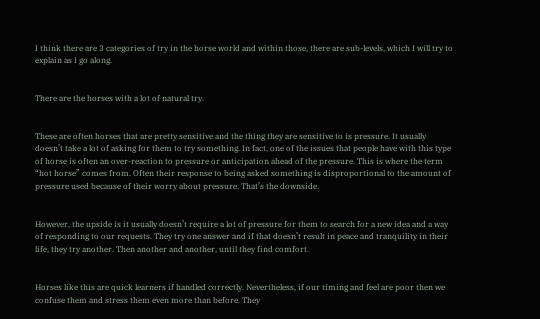I think there are 3 categories of try in the horse world and within those, there are sub-levels, which I will try to explain as I go along.


There are the horses with a lot of natural try.


These are often horses that are pretty sensitive and the thing they are sensitive to is pressure. It usually doesn’t take a lot of asking for them to try something. In fact, one of the issues that people have with this type of horse is often an over-reaction to pressure or anticipation ahead of the pressure. This is where the term “hot horse” comes from. Often their response to being asked something is disproportional to the amount of pressure used because of their worry about pressure. That’s the downside.


However, the upside is it usually doesn’t require a lot of pressure for them to search for a new idea and a way of responding to our requests. They try one answer and if that doesn’t result in peace and tranquility in their life, they try another. Then another and another, until they find comfort.


Horses like this are quick learners if handled correctly. Nevertheless, if our timing and feel are poor then we confuse them and stress them even more than before. They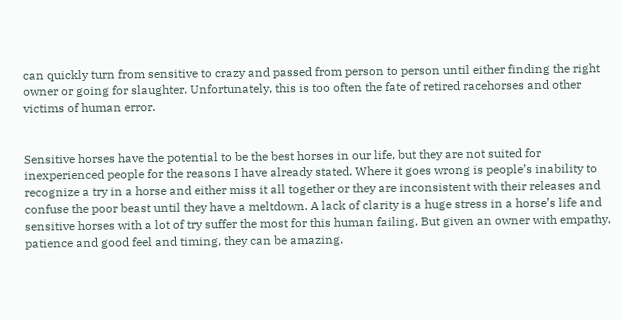can quickly turn from sensitive to crazy and passed from person to person until either finding the right owner or going for slaughter. Unfortunately, this is too often the fate of retired racehorses and other victims of human error.


Sensitive horses have the potential to be the best horses in our life, but they are not suited for inexperienced people for the reasons I have already stated. Where it goes wrong is people’s inability to recognize a try in a horse and either miss it all together or they are inconsistent with their releases and confuse the poor beast until they have a meltdown. A lack of clarity is a huge stress in a horse’s life and sensitive horses with a lot of try suffer the most for this human failing. But given an owner with empathy, patience and good feel and timing, they can be amazing.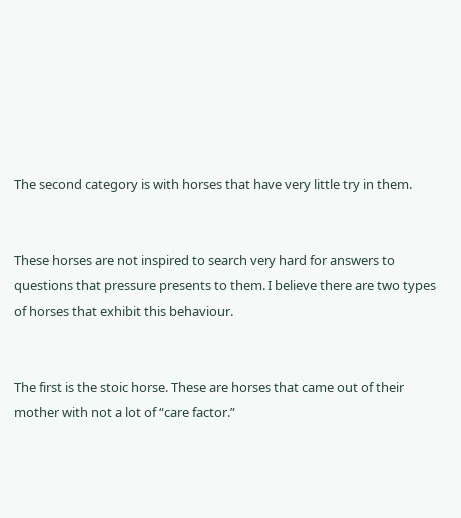The second category is with horses that have very little try in them.


These horses are not inspired to search very hard for answers to questions that pressure presents to them. I believe there are two types of horses that exhibit this behaviour.


The first is the stoic horse. These are horses that came out of their mother with not a lot of “care factor.”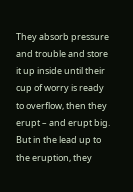They absorb pressure and trouble and store it up inside until their cup of worry is ready to overflow, then they erupt – and erupt big. But in the lead up to the eruption, they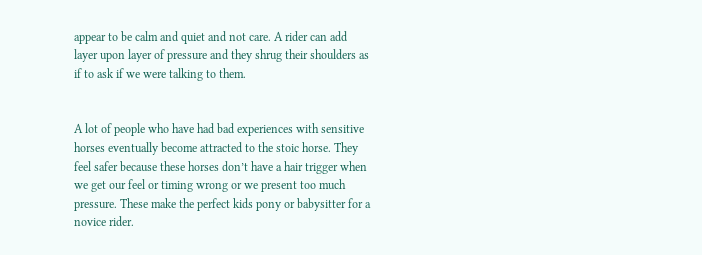appear to be calm and quiet and not care. A rider can add layer upon layer of pressure and they shrug their shoulders as if to ask if we were talking to them.


A lot of people who have had bad experiences with sensitive horses eventually become attracted to the stoic horse. They feel safer because these horses don’t have a hair trigger when we get our feel or timing wrong or we present too much pressure. These make the perfect kids pony or babysitter for a novice rider.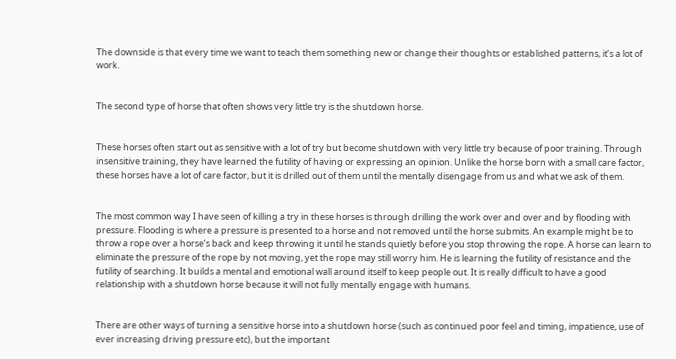The downside is that every time we want to teach them something new or change their thoughts or established patterns, it’s a lot of work.


The second type of horse that often shows very little try is the shutdown horse.


These horses often start out as sensitive with a lot of try but become shutdown with very little try because of poor training. Through insensitive training, they have learned the futility of having or expressing an opinion. Unlike the horse born with a small care factor, these horses have a lot of care factor, but it is drilled out of them until the mentally disengage from us and what we ask of them.


The most common way I have seen of killing a try in these horses is through drilling the work over and over and by flooding with pressure. Flooding is where a pressure is presented to a horse and not removed until the horse submits. An example might be to throw a rope over a horse’s back and keep throwing it until he stands quietly before you stop throwing the rope. A horse can learn to eliminate the pressure of the rope by not moving, yet the rope may still worry him. He is learning the futility of resistance and the futility of searching. It builds a mental and emotional wall around itself to keep people out. It is really difficult to have a good relationship with a shutdown horse because it will not fully mentally engage with humans.


There are other ways of turning a sensitive horse into a shutdown horse (such as continued poor feel and timing, impatience, use of ever increasing driving pressure etc), but the important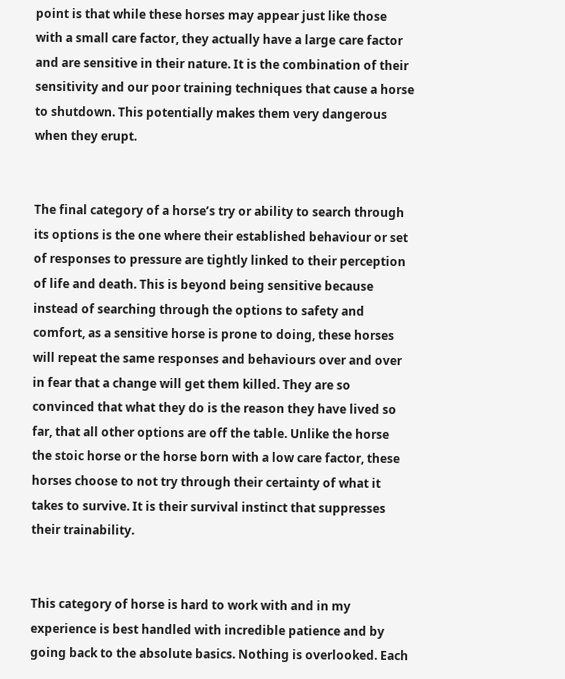point is that while these horses may appear just like those with a small care factor, they actually have a large care factor and are sensitive in their nature. It is the combination of their sensitivity and our poor training techniques that cause a horse to shutdown. This potentially makes them very dangerous when they erupt.


The final category of a horse’s try or ability to search through its options is the one where their established behaviour or set of responses to pressure are tightly linked to their perception of life and death. This is beyond being sensitive because instead of searching through the options to safety and comfort, as a sensitive horse is prone to doing, these horses will repeat the same responses and behaviours over and over in fear that a change will get them killed. They are so convinced that what they do is the reason they have lived so far, that all other options are off the table. Unlike the horse the stoic horse or the horse born with a low care factor, these horses choose to not try through their certainty of what it takes to survive. It is their survival instinct that suppresses their trainability.


This category of horse is hard to work with and in my experience is best handled with incredible patience and by going back to the absolute basics. Nothing is overlooked. Each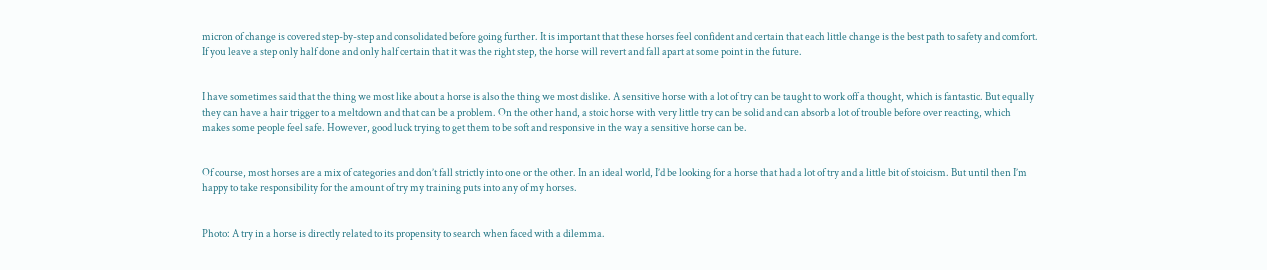micron of change is covered step-by-step and consolidated before going further. It is important that these horses feel confident and certain that each little change is the best path to safety and comfort. If you leave a step only half done and only half certain that it was the right step, the horse will revert and fall apart at some point in the future.


I have sometimes said that the thing we most like about a horse is also the thing we most dislike. A sensitive horse with a lot of try can be taught to work off a thought, which is fantastic. But equally they can have a hair trigger to a meltdown and that can be a problem. On the other hand, a stoic horse with very little try can be solid and can absorb a lot of trouble before over reacting, which makes some people feel safe. However, good luck trying to get them to be soft and responsive in the way a sensitive horse can be.


Of course, most horses are a mix of categories and don’t fall strictly into one or the other. In an ideal world, I’d be looking for a horse that had a lot of try and a little bit of stoicism. But until then I’m happy to take responsibility for the amount of try my training puts into any of my horses.


Photo: A try in a horse is directly related to its propensity to search when faced with a dilemma.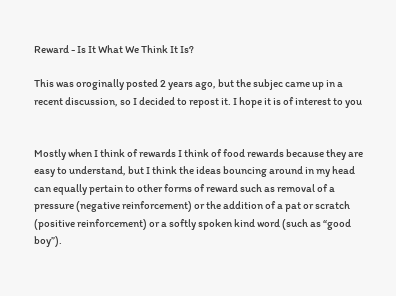Reward - Is It What We Think It Is?

This was oroginally posted 2 years ago, but the subjec came up in a recent discussion, so I decided to repost it. I hope it is of interest to you


Mostly when I think of rewards I think of food rewards because they are easy to understand, but I think the ideas bouncing around in my head can equally pertain to other forms of reward such as removal of a pressure (negative reinforcement) or the addition of a pat or scratch (positive reinforcement) or a softly spoken kind word (such as “good boy”).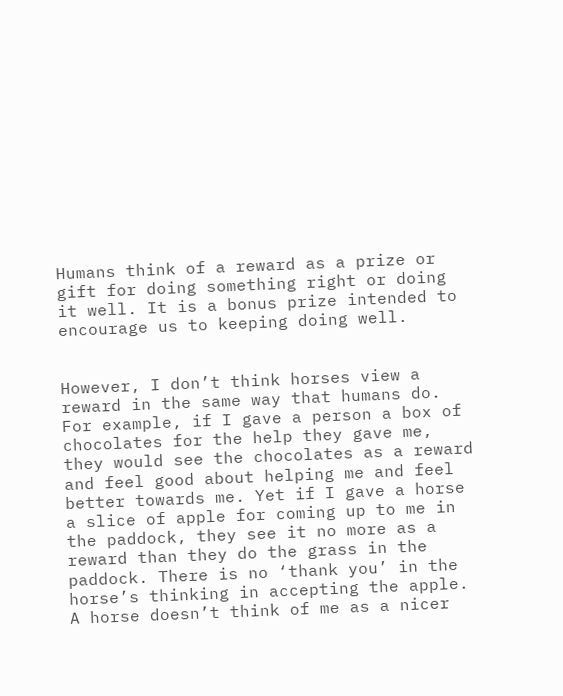Humans think of a reward as a prize or gift for doing something right or doing it well. It is a bonus prize intended to encourage us to keeping doing well.


However, I don’t think horses view a reward in the same way that humans do. For example, if I gave a person a box of chocolates for the help they gave me, they would see the chocolates as a reward and feel good about helping me and feel better towards me. Yet if I gave a horse a slice of apple for coming up to me in the paddock, they see it no more as a reward than they do the grass in the paddock. There is no ‘thank you’ in the horse’s thinking in accepting the apple. A horse doesn’t think of me as a nicer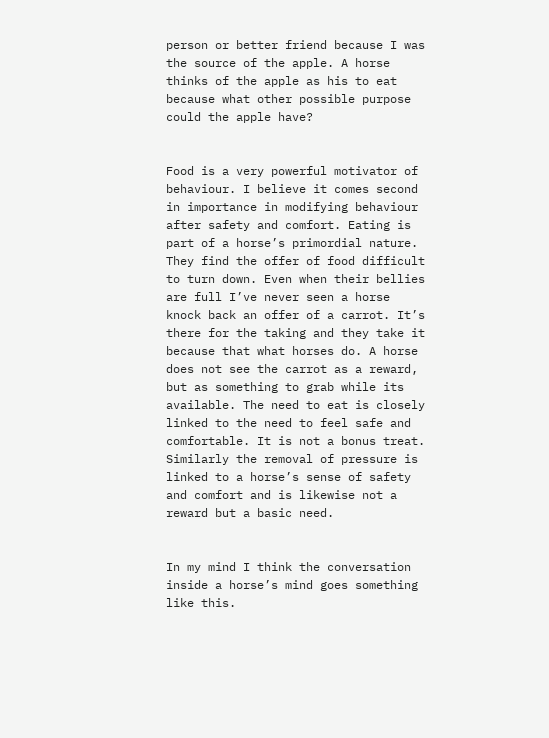person or better friend because I was the source of the apple. A horse thinks of the apple as his to eat because what other possible purpose could the apple have?


Food is a very powerful motivator of behaviour. I believe it comes second in importance in modifying behaviour after safety and comfort. Eating is part of a horse’s primordial nature. They find the offer of food difficult to turn down. Even when their bellies are full I’ve never seen a horse knock back an offer of a carrot. It’s there for the taking and they take it because that what horses do. A horse does not see the carrot as a reward, but as something to grab while its available. The need to eat is closely linked to the need to feel safe and comfortable. It is not a bonus treat. Similarly the removal of pressure is linked to a horse’s sense of safety and comfort and is likewise not a reward but a basic need.


In my mind I think the conversation inside a horse’s mind goes something like this.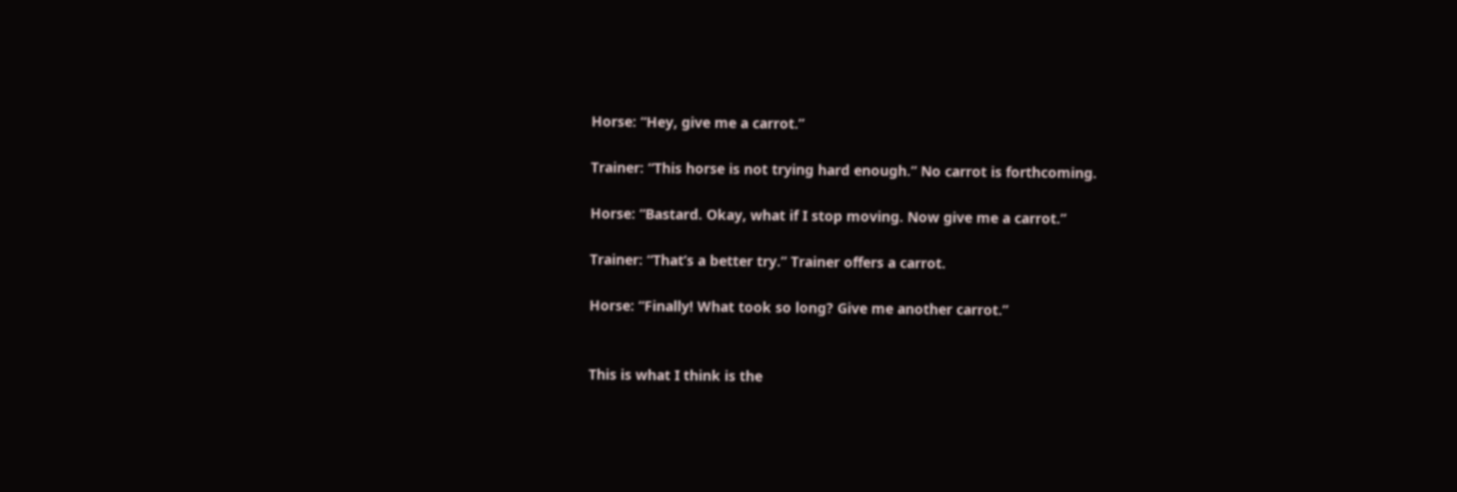Horse: “Hey, give me a carrot.”

Trainer: “This horse is not trying hard enough.” No carrot is forthcoming.

Horse: “Bastard. Okay, what if I stop moving. Now give me a carrot.”

Trainer: “That’s a better try.” Trainer offers a carrot.

Horse: “Finally! What took so long? Give me another carrot.”


This is what I think is the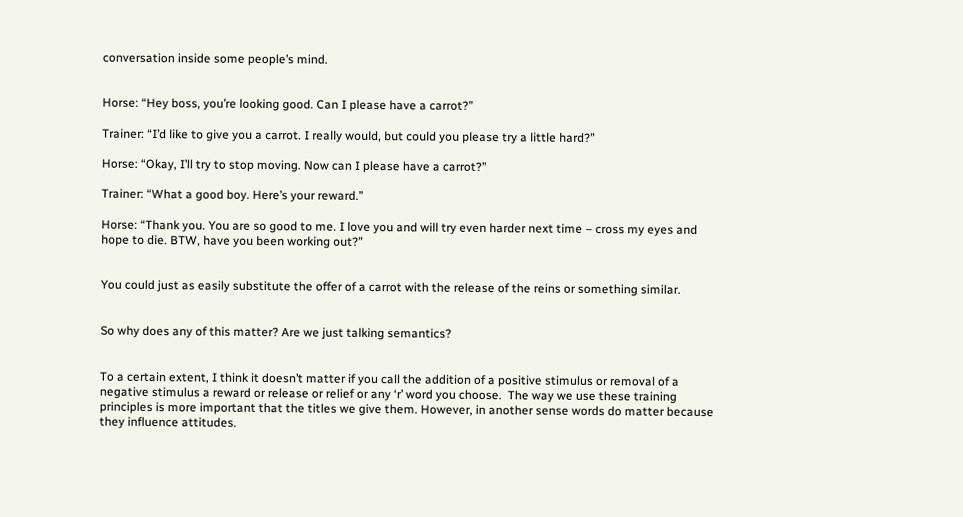conversation inside some people’s mind.


Horse: “Hey boss, you’re looking good. Can I please have a carrot?”

Trainer: “I’d like to give you a carrot. I really would, but could you please try a little hard?”

Horse: “Okay, I’ll try to stop moving. Now can I please have a carrot?”

Trainer: “What a good boy. Here’s your reward.”

Horse: “Thank you. You are so good to me. I love you and will try even harder next time – cross my eyes and hope to die. BTW, have you been working out?”


You could just as easily substitute the offer of a carrot with the release of the reins or something similar.


So why does any of this matter? Are we just talking semantics?


To a certain extent, I think it doesn’t matter if you call the addition of a positive stimulus or removal of a negative stimulus a reward or release or relief or any ‘r’ word you choose.  The way we use these training principles is more important that the titles we give them. However, in another sense words do matter because they influence attitudes.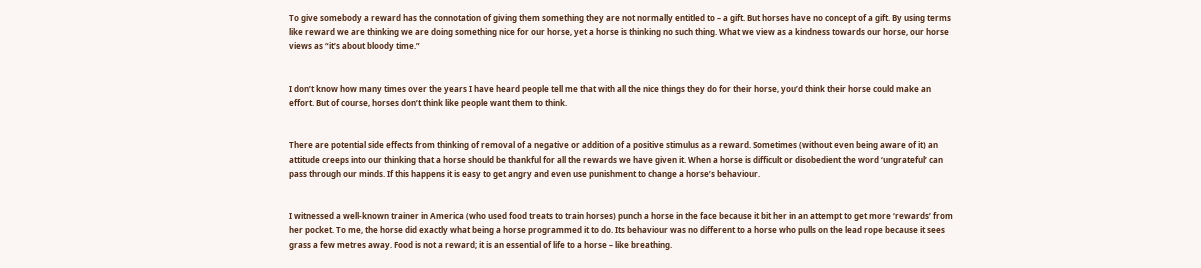To give somebody a reward has the connotation of giving them something they are not normally entitled to – a gift. But horses have no concept of a gift. By using terms like reward we are thinking we are doing something nice for our horse, yet a horse is thinking no such thing. What we view as a kindness towards our horse, our horse views as “it’s about bloody time.”


I don’t know how many times over the years I have heard people tell me that with all the nice things they do for their horse, you’d think their horse could make an effort. But of course, horses don’t think like people want them to think.


There are potential side effects from thinking of removal of a negative or addition of a positive stimulus as a reward. Sometimes (without even being aware of it) an attitude creeps into our thinking that a horse should be thankful for all the rewards we have given it. When a horse is difficult or disobedient the word ‘ungrateful’ can pass through our minds. If this happens it is easy to get angry and even use punishment to change a horse’s behaviour.


I witnessed a well-known trainer in America (who used food treats to train horses) punch a horse in the face because it bit her in an attempt to get more ‘rewards’ from her pocket. To me, the horse did exactly what being a horse programmed it to do. Its behaviour was no different to a horse who pulls on the lead rope because it sees grass a few metres away. Food is not a reward; it is an essential of life to a horse – like breathing.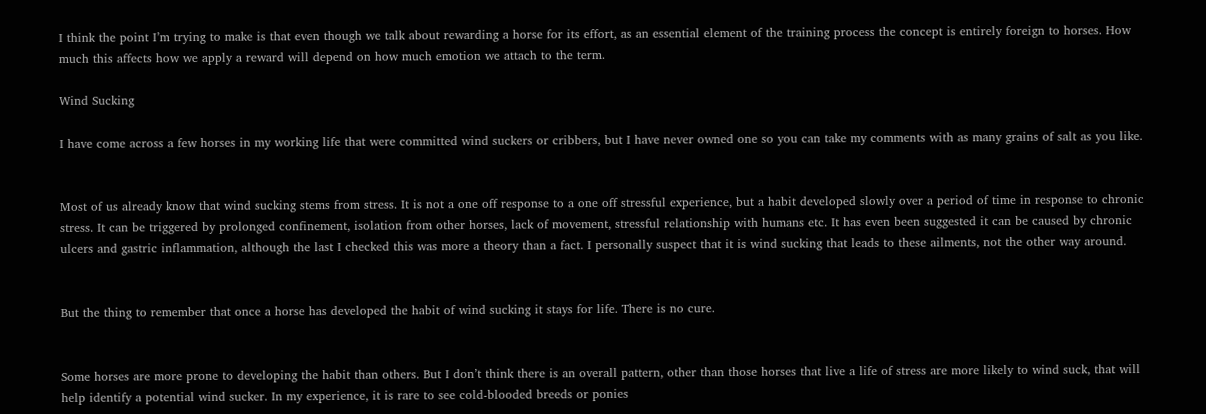I think the point I’m trying to make is that even though we talk about rewarding a horse for its effort, as an essential element of the training process the concept is entirely foreign to horses. How much this affects how we apply a reward will depend on how much emotion we attach to the term.

Wind Sucking

I have come across a few horses in my working life that were committed wind suckers or cribbers, but I have never owned one so you can take my comments with as many grains of salt as you like.


Most of us already know that wind sucking stems from stress. It is not a one off response to a one off stressful experience, but a habit developed slowly over a period of time in response to chronic stress. It can be triggered by prolonged confinement, isolation from other horses, lack of movement, stressful relationship with humans etc. It has even been suggested it can be caused by chronic ulcers and gastric inflammation, although the last I checked this was more a theory than a fact. I personally suspect that it is wind sucking that leads to these ailments, not the other way around.


But the thing to remember that once a horse has developed the habit of wind sucking it stays for life. There is no cure.


Some horses are more prone to developing the habit than others. But I don’t think there is an overall pattern, other than those horses that live a life of stress are more likely to wind suck, that will help identify a potential wind sucker. In my experience, it is rare to see cold-blooded breeds or ponies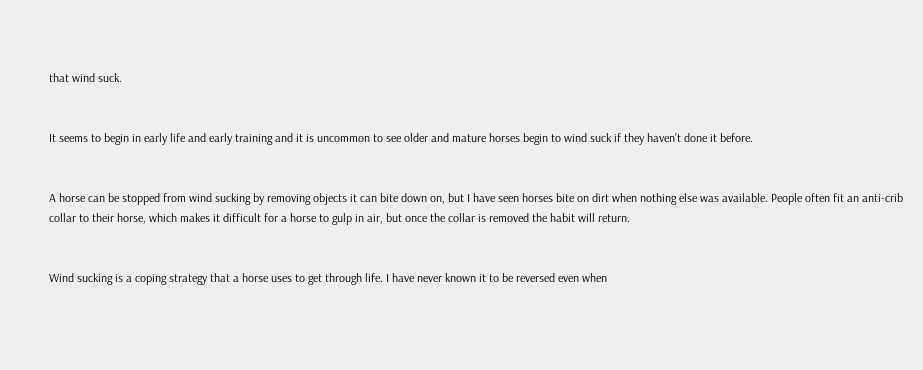that wind suck.


It seems to begin in early life and early training and it is uncommon to see older and mature horses begin to wind suck if they haven’t done it before.


A horse can be stopped from wind sucking by removing objects it can bite down on, but I have seen horses bite on dirt when nothing else was available. People often fit an anti-crib collar to their horse, which makes it difficult for a horse to gulp in air, but once the collar is removed the habit will return.


Wind sucking is a coping strategy that a horse uses to get through life. I have never known it to be reversed even when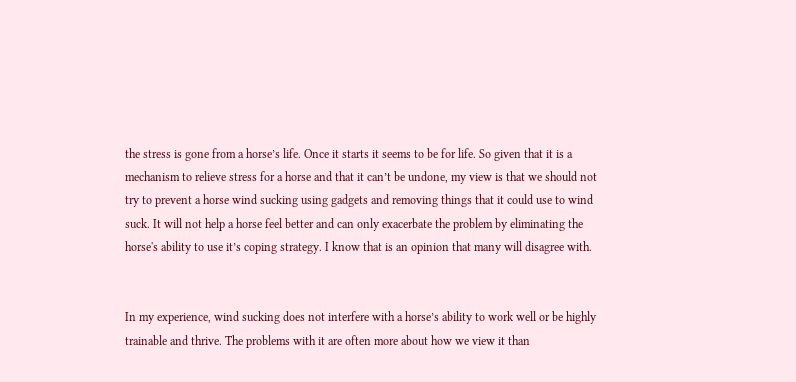the stress is gone from a horse’s life. Once it starts it seems to be for life. So given that it is a mechanism to relieve stress for a horse and that it can’t be undone, my view is that we should not try to prevent a horse wind sucking using gadgets and removing things that it could use to wind suck. It will not help a horse feel better and can only exacerbate the problem by eliminating the horse's ability to use it’s coping strategy. I know that is an opinion that many will disagree with.


In my experience, wind sucking does not interfere with a horse’s ability to work well or be highly trainable and thrive. The problems with it are often more about how we view it than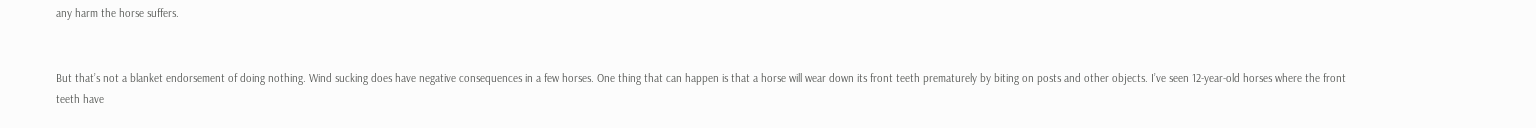any harm the horse suffers.


But that’s not a blanket endorsement of doing nothing. Wind sucking does have negative consequences in a few horses. One thing that can happen is that a horse will wear down its front teeth prematurely by biting on posts and other objects. I’ve seen 12-year-old horses where the front teeth have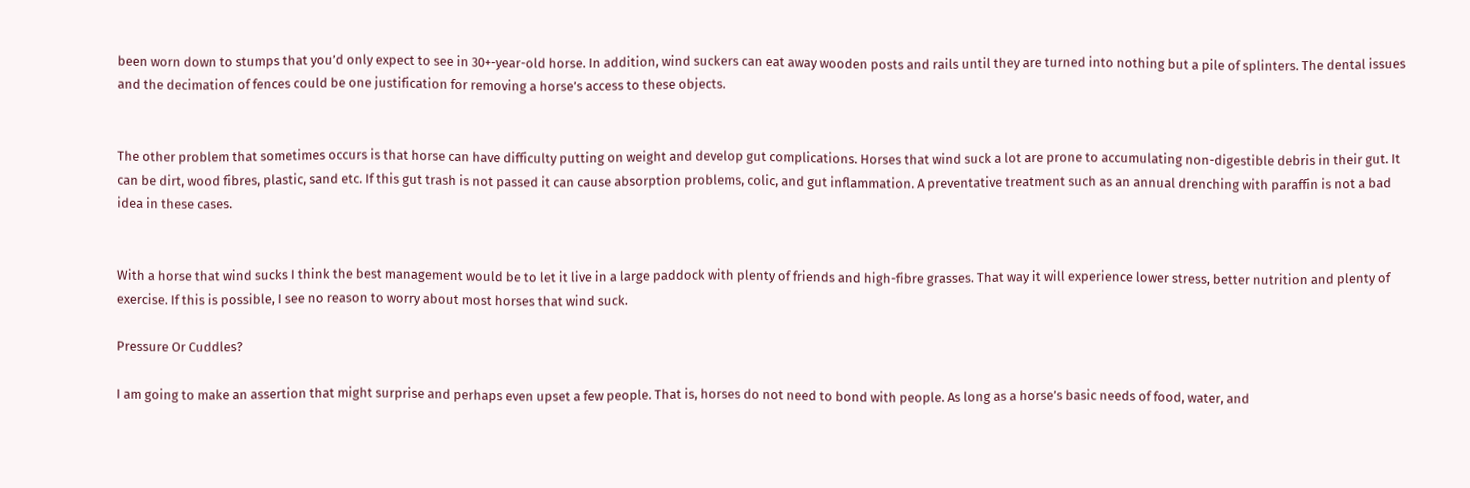been worn down to stumps that you’d only expect to see in 30+-year-old horse. In addition, wind suckers can eat away wooden posts and rails until they are turned into nothing but a pile of splinters. The dental issues and the decimation of fences could be one justification for removing a horse’s access to these objects.


The other problem that sometimes occurs is that horse can have difficulty putting on weight and develop gut complications. Horses that wind suck a lot are prone to accumulating non-digestible debris in their gut. It can be dirt, wood fibres, plastic, sand etc. If this gut trash is not passed it can cause absorption problems, colic, and gut inflammation. A preventative treatment such as an annual drenching with paraffin is not a bad idea in these cases.


With a horse that wind sucks I think the best management would be to let it live in a large paddock with plenty of friends and high-fibre grasses. That way it will experience lower stress, better nutrition and plenty of exercise. If this is possible, I see no reason to worry about most horses that wind suck.

Pressure Or Cuddles?

I am going to make an assertion that might surprise and perhaps even upset a few people. That is, horses do not need to bond with people. As long as a horse’s basic needs of food, water, and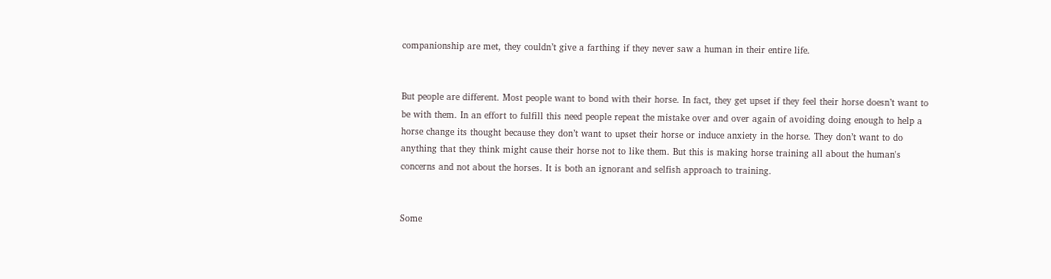companionship are met, they couldn’t give a farthing if they never saw a human in their entire life.


But people are different. Most people want to bond with their horse. In fact, they get upset if they feel their horse doesn’t want to be with them. In an effort to fulfill this need people repeat the mistake over and over again of avoiding doing enough to help a horse change its thought because they don’t want to upset their horse or induce anxiety in the horse. They don’t want to do anything that they think might cause their horse not to like them. But this is making horse training all about the human's concerns and not about the horses. It is both an ignorant and selfish approach to training.


Some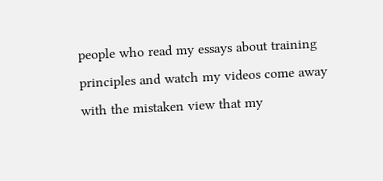people who read my essays about training principles and watch my videos come away with the mistaken view that my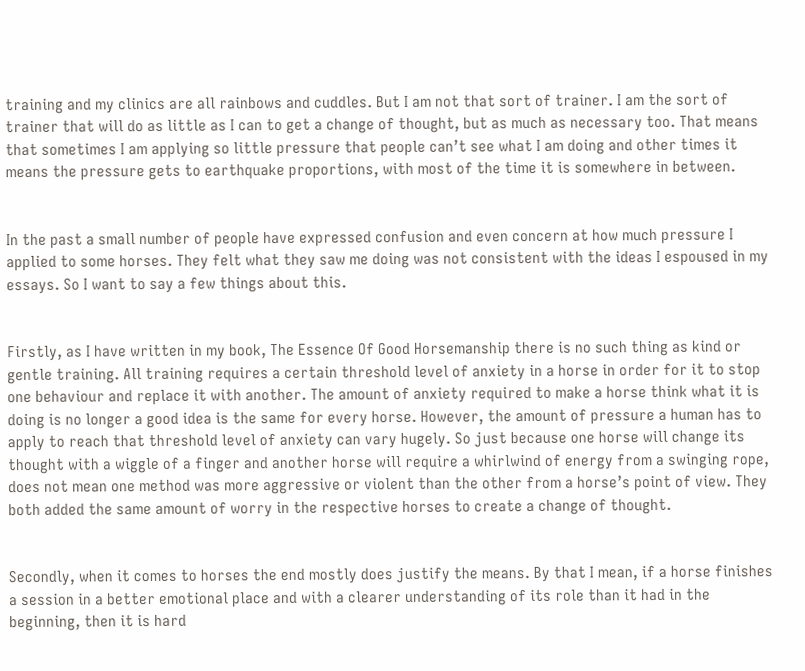training and my clinics are all rainbows and cuddles. But I am not that sort of trainer. I am the sort of trainer that will do as little as I can to get a change of thought, but as much as necessary too. That means that sometimes I am applying so little pressure that people can’t see what I am doing and other times it means the pressure gets to earthquake proportions, with most of the time it is somewhere in between.


In the past a small number of people have expressed confusion and even concern at how much pressure I applied to some horses. They felt what they saw me doing was not consistent with the ideas I espoused in my essays. So I want to say a few things about this.


Firstly, as I have written in my book, The Essence Of Good Horsemanship there is no such thing as kind or gentle training. All training requires a certain threshold level of anxiety in a horse in order for it to stop one behaviour and replace it with another. The amount of anxiety required to make a horse think what it is doing is no longer a good idea is the same for every horse. However, the amount of pressure a human has to apply to reach that threshold level of anxiety can vary hugely. So just because one horse will change its thought with a wiggle of a finger and another horse will require a whirlwind of energy from a swinging rope, does not mean one method was more aggressive or violent than the other from a horse’s point of view. They both added the same amount of worry in the respective horses to create a change of thought.


Secondly, when it comes to horses the end mostly does justify the means. By that I mean, if a horse finishes a session in a better emotional place and with a clearer understanding of its role than it had in the beginning, then it is hard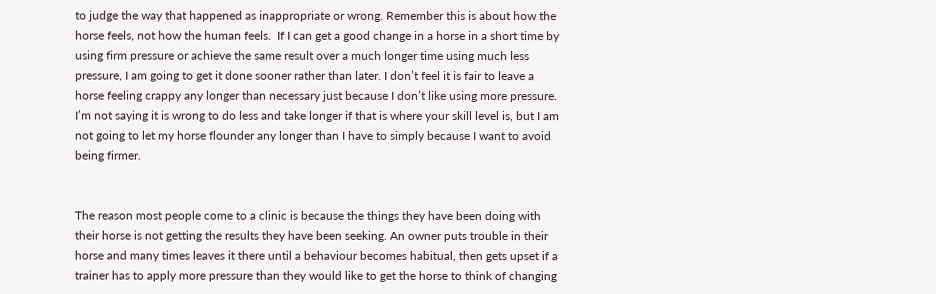to judge the way that happened as inappropriate or wrong. Remember this is about how the horse feels, not how the human feels.  If I can get a good change in a horse in a short time by using firm pressure or achieve the same result over a much longer time using much less pressure, I am going to get it done sooner rather than later. I don’t feel it is fair to leave a horse feeling crappy any longer than necessary just because I don’t like using more pressure. I’m not saying it is wrong to do less and take longer if that is where your skill level is, but I am not going to let my horse flounder any longer than I have to simply because I want to avoid being firmer.


The reason most people come to a clinic is because the things they have been doing with their horse is not getting the results they have been seeking. An owner puts trouble in their horse and many times leaves it there until a behaviour becomes habitual, then gets upset if a trainer has to apply more pressure than they would like to get the horse to think of changing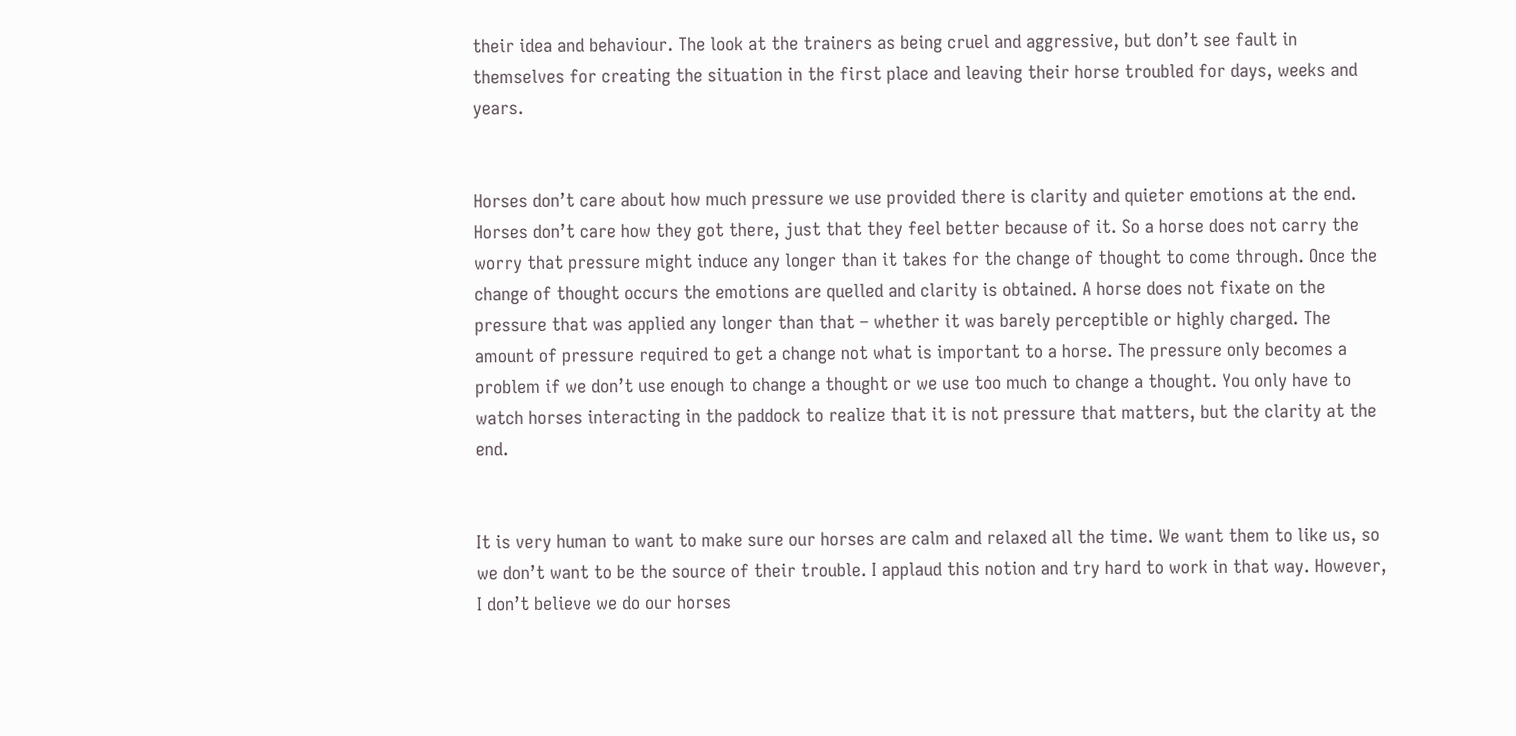their idea and behaviour. The look at the trainers as being cruel and aggressive, but don’t see fault in themselves for creating the situation in the first place and leaving their horse troubled for days, weeks and years.


Horses don’t care about how much pressure we use provided there is clarity and quieter emotions at the end. Horses don’t care how they got there, just that they feel better because of it. So a horse does not carry the worry that pressure might induce any longer than it takes for the change of thought to come through. Once the change of thought occurs the emotions are quelled and clarity is obtained. A horse does not fixate on the pressure that was applied any longer than that – whether it was barely perceptible or highly charged. The amount of pressure required to get a change not what is important to a horse. The pressure only becomes a problem if we don’t use enough to change a thought or we use too much to change a thought. You only have to watch horses interacting in the paddock to realize that it is not pressure that matters, but the clarity at the end.


It is very human to want to make sure our horses are calm and relaxed all the time. We want them to like us, so we don’t want to be the source of their trouble. I applaud this notion and try hard to work in that way. However, I don’t believe we do our horses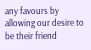any favours by allowing our desire to be their friend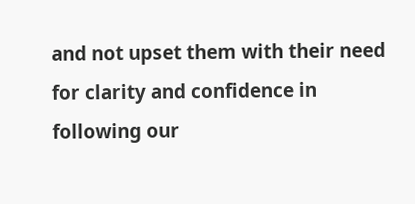and not upset them with their need for clarity and confidence in following our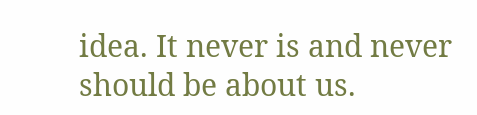idea. It never is and never should be about us.